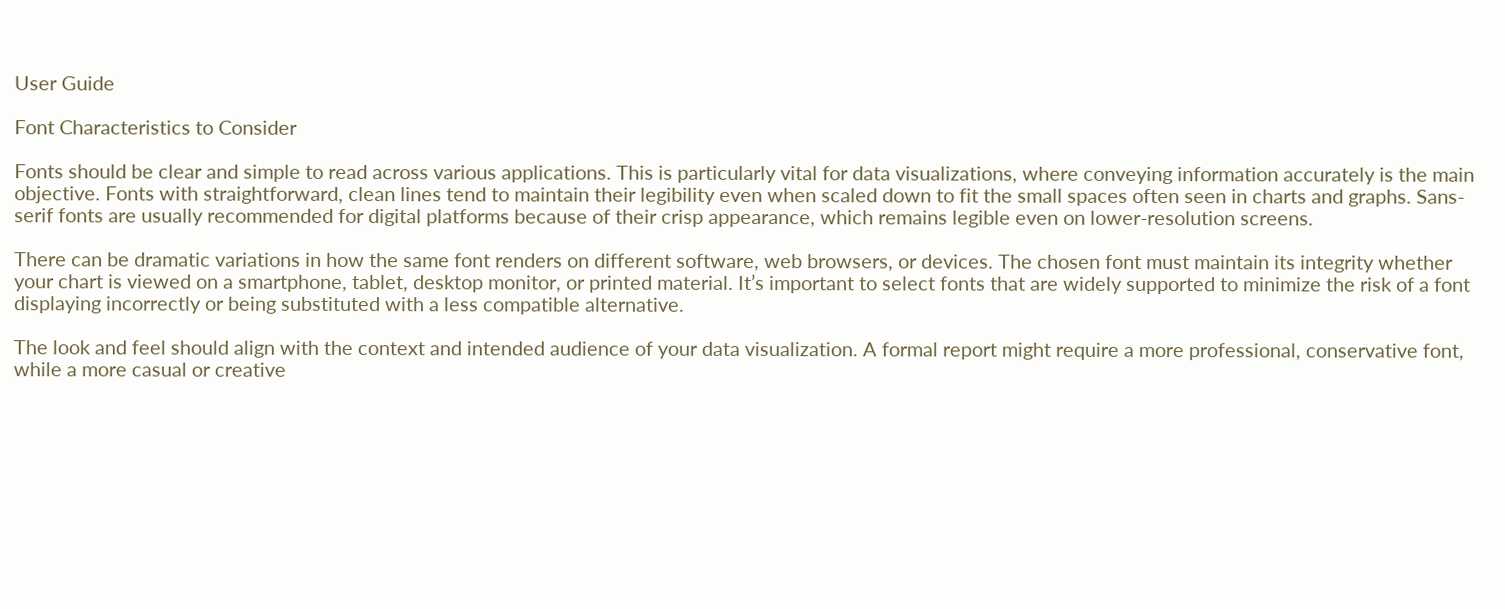User Guide

Font Characteristics to Consider

Fonts should be clear and simple to read across various applications. This is particularly vital for data visualizations, where conveying information accurately is the main objective. Fonts with straightforward, clean lines tend to maintain their legibility even when scaled down to fit the small spaces often seen in charts and graphs. Sans-serif fonts are usually recommended for digital platforms because of their crisp appearance, which remains legible even on lower-resolution screens.

There can be dramatic variations in how the same font renders on different software, web browsers, or devices. The chosen font must maintain its integrity whether your chart is viewed on a smartphone, tablet, desktop monitor, or printed material. It’s important to select fonts that are widely supported to minimize the risk of a font displaying incorrectly or being substituted with a less compatible alternative.

The look and feel should align with the context and intended audience of your data visualization. A formal report might require a more professional, conservative font, while a more casual or creative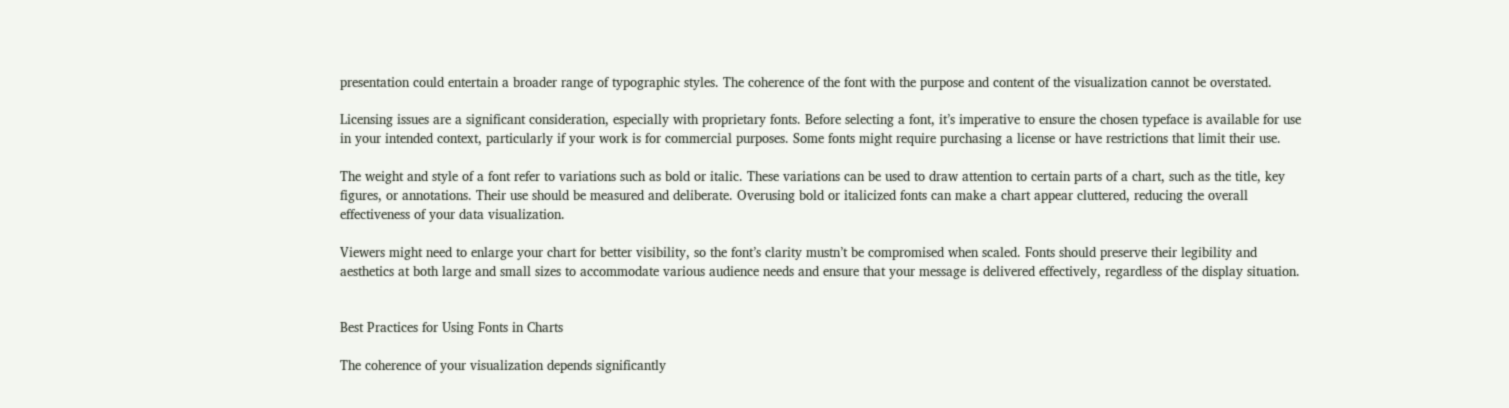presentation could entertain a broader range of typographic styles. The coherence of the font with the purpose and content of the visualization cannot be overstated.

Licensing issues are a significant consideration, especially with proprietary fonts. Before selecting a font, it’s imperative to ensure the chosen typeface is available for use in your intended context, particularly if your work is for commercial purposes. Some fonts might require purchasing a license or have restrictions that limit their use.

The weight and style of a font refer to variations such as bold or italic. These variations can be used to draw attention to certain parts of a chart, such as the title, key figures, or annotations. Their use should be measured and deliberate. Overusing bold or italicized fonts can make a chart appear cluttered, reducing the overall effectiveness of your data visualization.

Viewers might need to enlarge your chart for better visibility, so the font’s clarity mustn’t be compromised when scaled. Fonts should preserve their legibility and aesthetics at both large and small sizes to accommodate various audience needs and ensure that your message is delivered effectively, regardless of the display situation.


Best Practices for Using Fonts in Charts

The coherence of your visualization depends significantly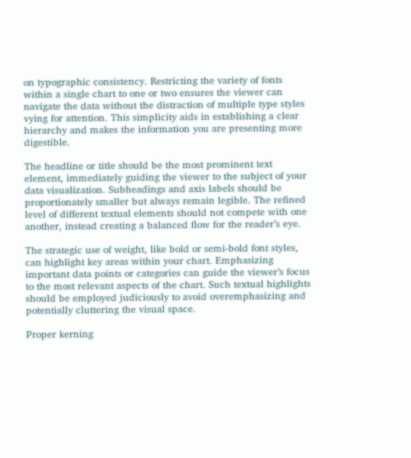on typographic consistency. Restricting the variety of fonts within a single chart to one or two ensures the viewer can navigate the data without the distraction of multiple type styles vying for attention. This simplicity aids in establishing a clear hierarchy and makes the information you are presenting more digestible.

The headline or title should be the most prominent text element, immediately guiding the viewer to the subject of your data visualization. Subheadings and axis labels should be proportionately smaller but always remain legible. The refined level of different textual elements should not compete with one another, instead creating a balanced flow for the reader’s eye.

The strategic use of weight, like bold or semi-bold font styles, can highlight key areas within your chart. Emphasizing important data points or categories can guide the viewer’s focus to the most relevant aspects of the chart. Such textual highlights should be employed judiciously to avoid overemphasizing and potentially cluttering the visual space.

Proper kerning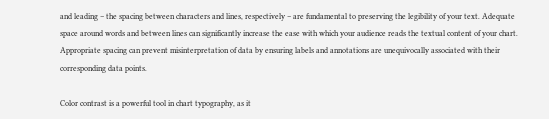and leading – the spacing between characters and lines, respectively – are fundamental to preserving the legibility of your text. Adequate space around words and between lines can significantly increase the ease with which your audience reads the textual content of your chart. Appropriate spacing can prevent misinterpretation of data by ensuring labels and annotations are unequivocally associated with their corresponding data points.

Color contrast is a powerful tool in chart typography, as it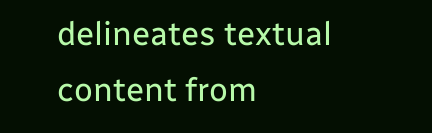delineates textual content from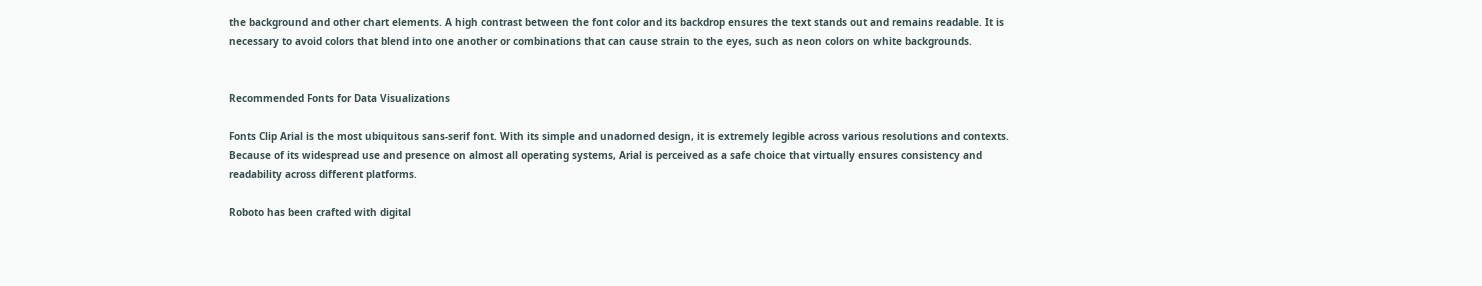the background and other chart elements. A high contrast between the font color and its backdrop ensures the text stands out and remains readable. It is necessary to avoid colors that blend into one another or combinations that can cause strain to the eyes, such as neon colors on white backgrounds.


Recommended Fonts for Data Visualizations

Fonts Clip Arial is the most ubiquitous sans-serif font. With its simple and unadorned design, it is extremely legible across various resolutions and contexts. Because of its widespread use and presence on almost all operating systems, Arial is perceived as a safe choice that virtually ensures consistency and readability across different platforms.

Roboto has been crafted with digital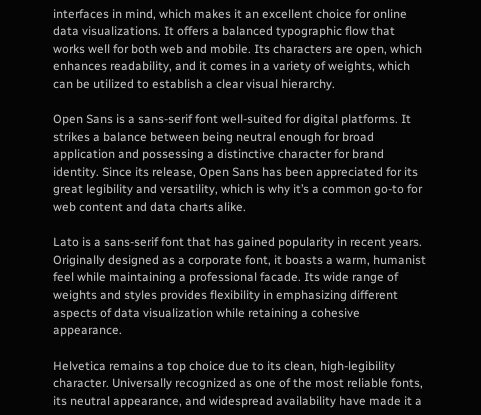interfaces in mind, which makes it an excellent choice for online data visualizations. It offers a balanced typographic flow that works well for both web and mobile. Its characters are open, which enhances readability, and it comes in a variety of weights, which can be utilized to establish a clear visual hierarchy.

Open Sans is a sans-serif font well-suited for digital platforms. It strikes a balance between being neutral enough for broad application and possessing a distinctive character for brand identity. Since its release, Open Sans has been appreciated for its great legibility and versatility, which is why it’s a common go-to for web content and data charts alike.

Lato is a sans-serif font that has gained popularity in recent years. Originally designed as a corporate font, it boasts a warm, humanist feel while maintaining a professional facade. Its wide range of weights and styles provides flexibility in emphasizing different aspects of data visualization while retaining a cohesive appearance.

Helvetica remains a top choice due to its clean, high-legibility character. Universally recognized as one of the most reliable fonts, its neutral appearance, and widespread availability have made it a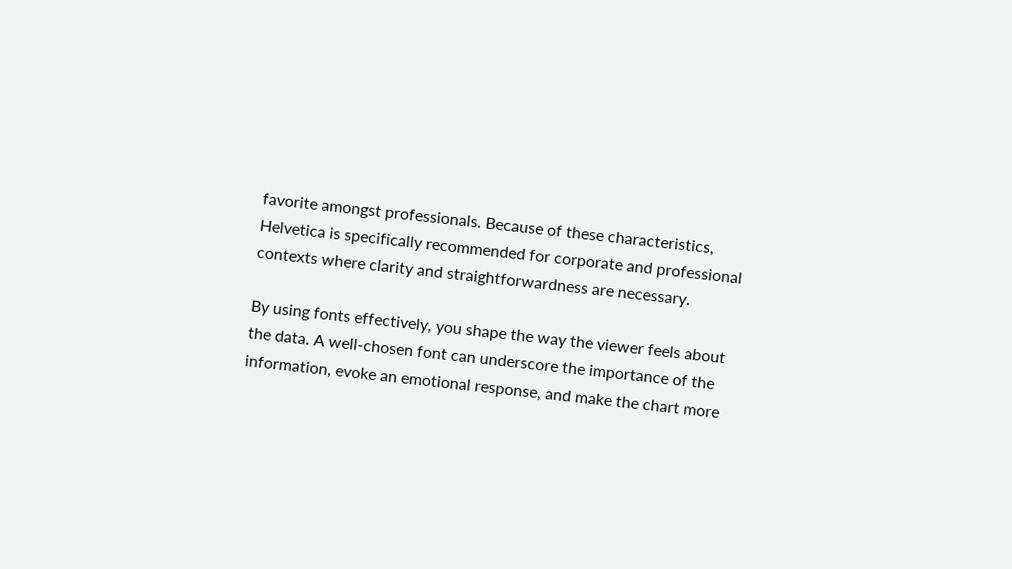favorite amongst professionals. Because of these characteristics, Helvetica is specifically recommended for corporate and professional contexts where clarity and straightforwardness are necessary.

By using fonts effectively, you shape the way the viewer feels about the data. A well-chosen font can underscore the importance of the information, evoke an emotional response, and make the chart more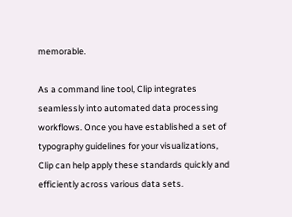memorable.

As a command line tool, Clip integrates seamlessly into automated data processing workflows. Once you have established a set of typography guidelines for your visualizations, Clip can help apply these standards quickly and efficiently across various data sets.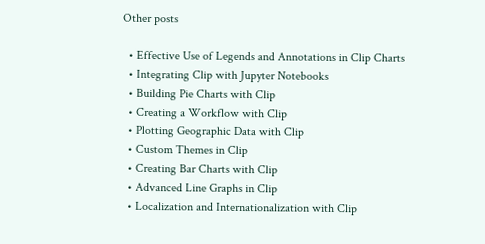Other posts

  • Effective Use of Legends and Annotations in Clip Charts
  • Integrating Clip with Jupyter Notebooks
  • Building Pie Charts with Clip
  • Creating a Workflow with Clip
  • Plotting Geographic Data with Clip
  • Custom Themes in Clip
  • Creating Bar Charts with Clip
  • Advanced Line Graphs in Clip
  • Localization and Internationalization with Clip